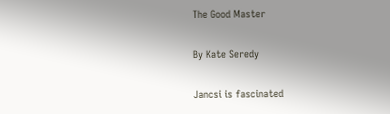The Good Master

By Kate Seredy

Jancsi is fascinated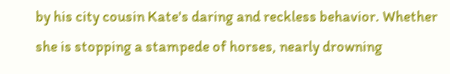by his city cousin Kate's daring and reckless behavior. Whether she is stopping a stampede of horses, nearly drowning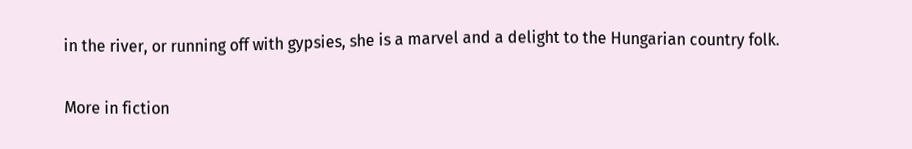in the river, or running off with gypsies, she is a marvel and a delight to the Hungarian country folk.

More in fiction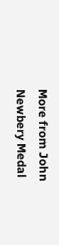More from John Newbery Medal